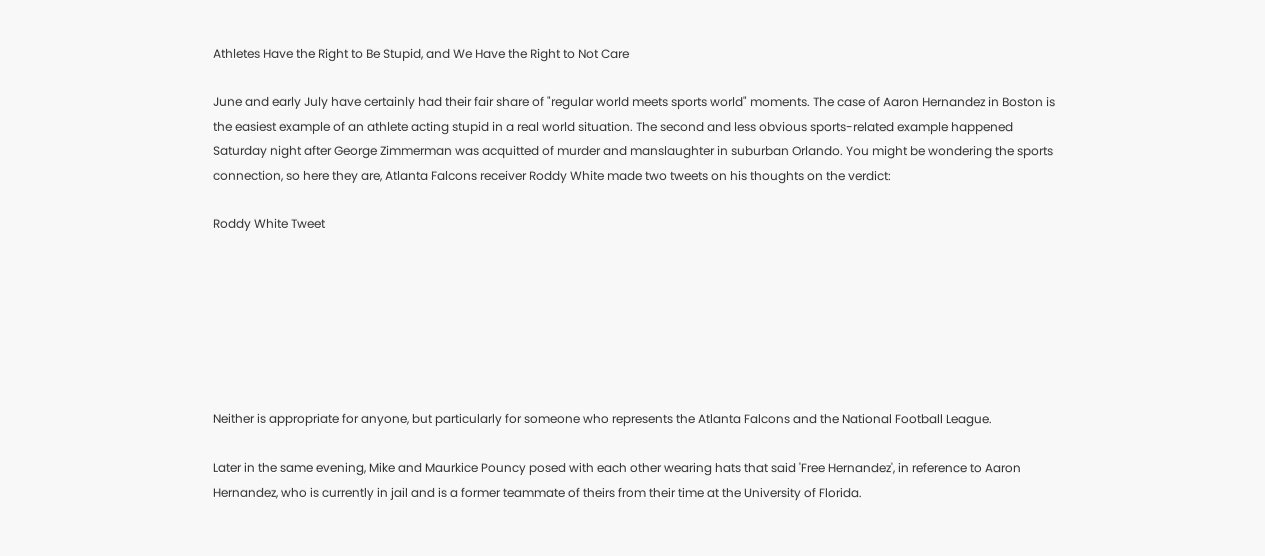Athletes Have the Right to Be Stupid, and We Have the Right to Not Care

June and early July have certainly had their fair share of "regular world meets sports world" moments. The case of Aaron Hernandez in Boston is the easiest example of an athlete acting stupid in a real world situation. The second and less obvious sports-related example happened Saturday night after George Zimmerman was acquitted of murder and manslaughter in suburban Orlando. You might be wondering the sports connection, so here they are, Atlanta Falcons receiver Roddy White made two tweets on his thoughts on the verdict:

Roddy White Tweet







Neither is appropriate for anyone, but particularly for someone who represents the Atlanta Falcons and the National Football League.

Later in the same evening, Mike and Maurkice Pouncy posed with each other wearing hats that said 'Free Hernandez', in reference to Aaron Hernandez, who is currently in jail and is a former teammate of theirs from their time at the University of Florida.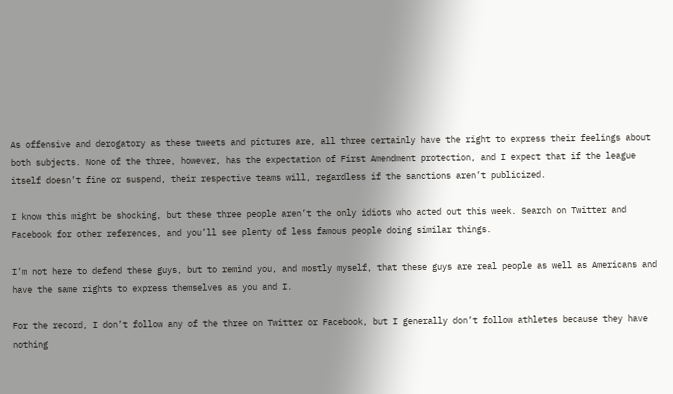As offensive and derogatory as these tweets and pictures are, all three certainly have the right to express their feelings about both subjects. None of the three, however, has the expectation of First Amendment protection, and I expect that if the league itself doesn’t fine or suspend, their respective teams will, regardless if the sanctions aren’t publicized.

I know this might be shocking, but these three people aren’t the only idiots who acted out this week. Search on Twitter and Facebook for other references, and you’ll see plenty of less famous people doing similar things.

I’m not here to defend these guys, but to remind you, and mostly myself, that these guys are real people as well as Americans and have the same rights to express themselves as you and I.

For the record, I don’t follow any of the three on Twitter or Facebook, but I generally don’t follow athletes because they have nothing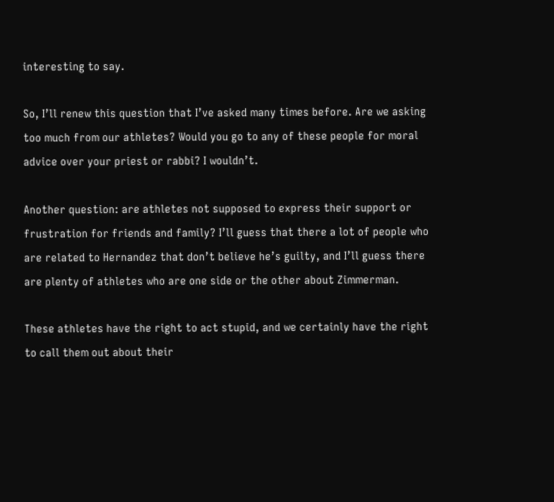interesting to say.

So, I’ll renew this question that I’ve asked many times before. Are we asking too much from our athletes? Would you go to any of these people for moral advice over your priest or rabbi? I wouldn’t.

Another question: are athletes not supposed to express their support or frustration for friends and family? I’ll guess that there a lot of people who are related to Hernandez that don’t believe he’s guilty, and I’ll guess there are plenty of athletes who are one side or the other about Zimmerman.

These athletes have the right to act stupid, and we certainly have the right to call them out about their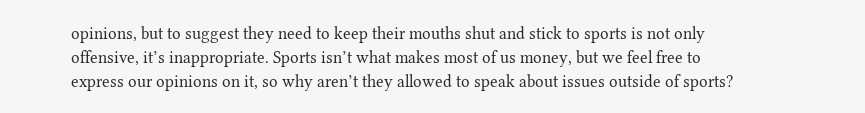opinions, but to suggest they need to keep their mouths shut and stick to sports is not only offensive, it’s inappropriate. Sports isn’t what makes most of us money, but we feel free to express our opinions on it, so why aren’t they allowed to speak about issues outside of sports?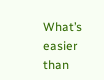What’s easier than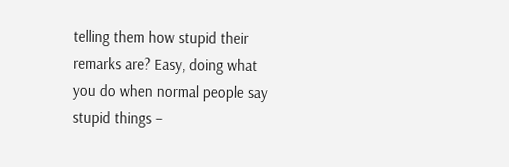telling them how stupid their remarks are? Easy, doing what you do when normal people say stupid things –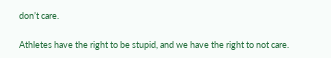don’t care.

Athletes have the right to be stupid, and we have the right to not care.